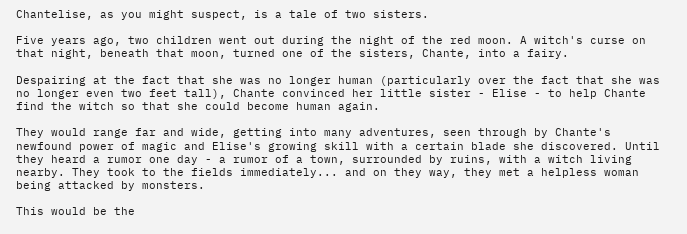Chantelise, as you might suspect, is a tale of two sisters.

Five years ago, two children went out during the night of the red moon. A witch's curse on that night, beneath that moon, turned one of the sisters, Chante, into a fairy.

Despairing at the fact that she was no longer human (particularly over the fact that she was no longer even two feet tall), Chante convinced her little sister - Elise - to help Chante find the witch so that she could become human again.

They would range far and wide, getting into many adventures, seen through by Chante's newfound power of magic and Elise's growing skill with a certain blade she discovered. Until they heard a rumor one day - a rumor of a town, surrounded by ruins, with a witch living nearby. They took to the fields immediately... and on they way, they met a helpless woman being attacked by monsters.

This would be the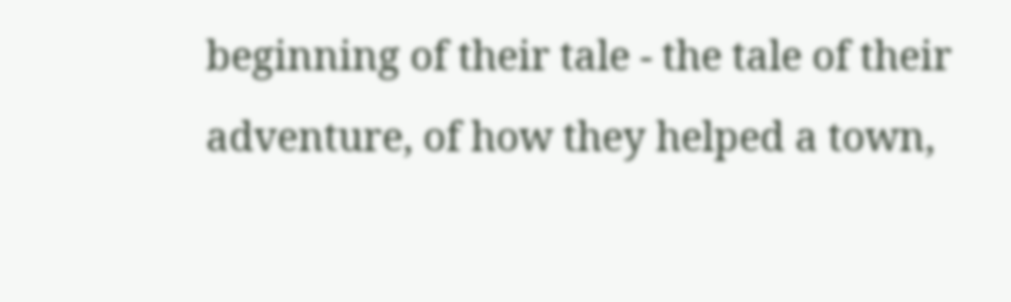beginning of their tale - the tale of their adventure, of how they helped a town,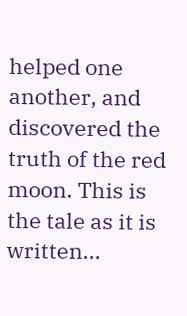helped one another, and discovered the truth of the red moon. This is the tale as it is written...